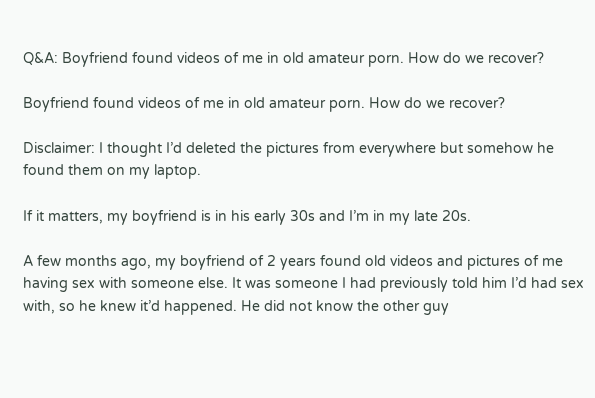Q&A: Boyfriend found videos of me in old amateur porn. How do we recover?

Boyfriend found videos of me in old amateur porn. How do we recover?

Disclaimer: I thought I’d deleted the pictures from everywhere but somehow he found them on my laptop.

If it matters, my boyfriend is in his early 30s and I’m in my late 20s.

A few months ago, my boyfriend of 2 years found old videos and pictures of me having sex with someone else. It was someone I had previously told him I’d had sex with, so he knew it’d happened. He did not know the other guy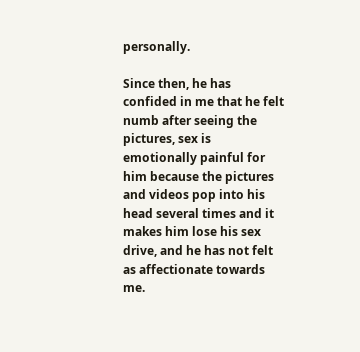personally.

Since then, he has confided in me that he felt numb after seeing the pictures, sex is emotionally painful for him because the pictures and videos pop into his head several times and it makes him lose his sex drive, and he has not felt as affectionate towards me.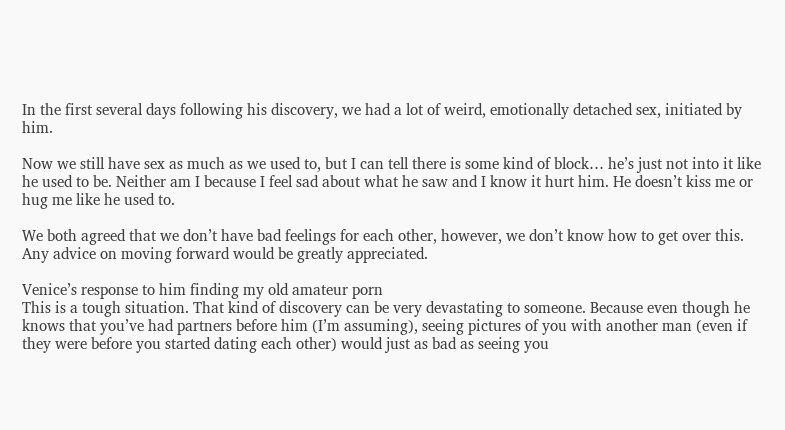In the first several days following his discovery, we had a lot of weird, emotionally detached sex, initiated by him.

Now we still have sex as much as we used to, but I can tell there is some kind of block… he’s just not into it like he used to be. Neither am I because I feel sad about what he saw and I know it hurt him. He doesn’t kiss me or hug me like he used to.

We both agreed that we don’t have bad feelings for each other, however, we don’t know how to get over this. Any advice on moving forward would be greatly appreciated.

Venice’s response to him finding my old amateur porn
This is a tough situation. That kind of discovery can be very devastating to someone. Because even though he knows that you’ve had partners before him (I’m assuming), seeing pictures of you with another man (even if they were before you started dating each other) would just as bad as seeing you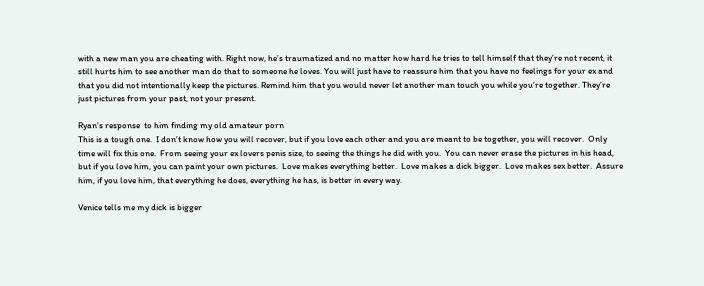with a new man you are cheating with. Right now, he’s traumatized and no matter how hard he tries to tell himself that they’re not recent, it still hurts him to see another man do that to someone he loves. You will just have to reassure him that you have no feelings for your ex and that you did not intentionally keep the pictures. Remind him that you would never let another man touch you while you’re together. They’re just pictures from your past, not your present.

Ryan’s response  to him finding my old amateur porn
This is a tough one.  I don’t know how you will recover, but if you love each other and you are meant to be together, you will recover.  Only time will fix this one.  From seeing your ex lovers penis size, to seeing the things he did with you.  You can never erase the pictures in his head, but if you love him, you can paint your own pictures.  Love makes everything better.  Love makes a dick bigger.  Love makes sex better.  Assure him, if you love him, that everything he does, everything he has, is better in every way.

Venice tells me my dick is bigger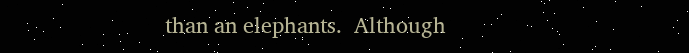than an elephants.  Although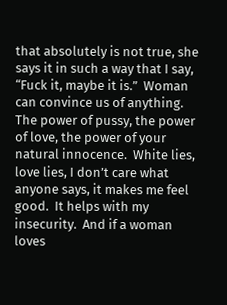that absolutely is not true, she says it in such a way that I say, “Fuck it, maybe it is.”  Woman can convince us of anything.  The power of pussy, the power of love, the power of your natural innocence.  White lies, love lies, I don’t care what anyone says, it makes me feel good.  It helps with my insecurity.  And if a woman loves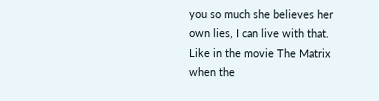you so much she believes her own lies, I can live with that.  Like in the movie The Matrix when the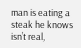man is eating a steak he knows isn’t real,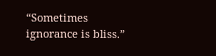“Sometimes ignorance is bliss.”